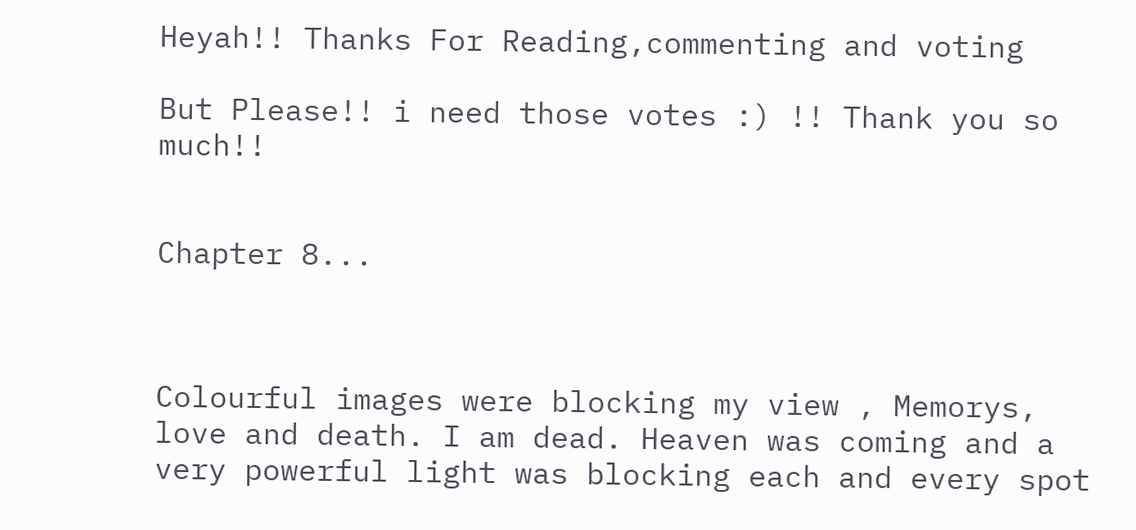Heyah!! Thanks For Reading,commenting and voting

But Please!! i need those votes :) !! Thank you so much!!


Chapter 8...



Colourful images were blocking my view , Memorys, love and death. I am dead. Heaven was coming and a very powerful light was blocking each and every spot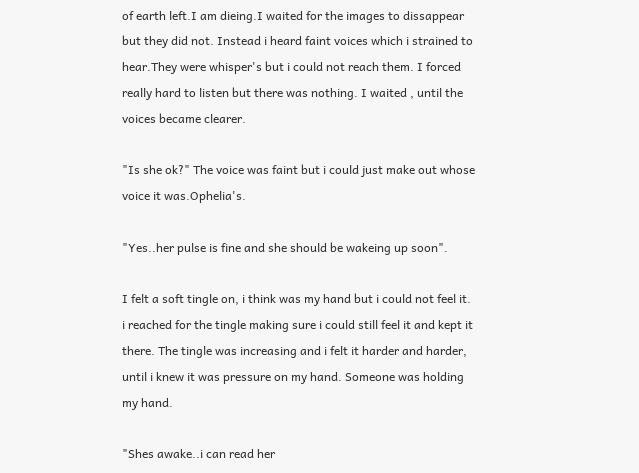of earth left.I am dieing.I waited for the images to dissappear but they did not. Instead i heard faint voices which i strained to hear.They were whisper's but i could not reach them. I forced really hard to listen but there was nothing. I waited , until the voices became clearer.

"Is she ok?" The voice was faint but i could just make out whose voice it was.Ophelia's.

"Yes..her pulse is fine and she should be wakeing up soon".

I felt a soft tingle on, i think was my hand but i could not feel it. i reached for the tingle making sure i could still feel it and kept it there. The tingle was increasing and i felt it harder and harder, until i knew it was pressure on my hand. Someone was holding my hand.

"Shes awake..i can read her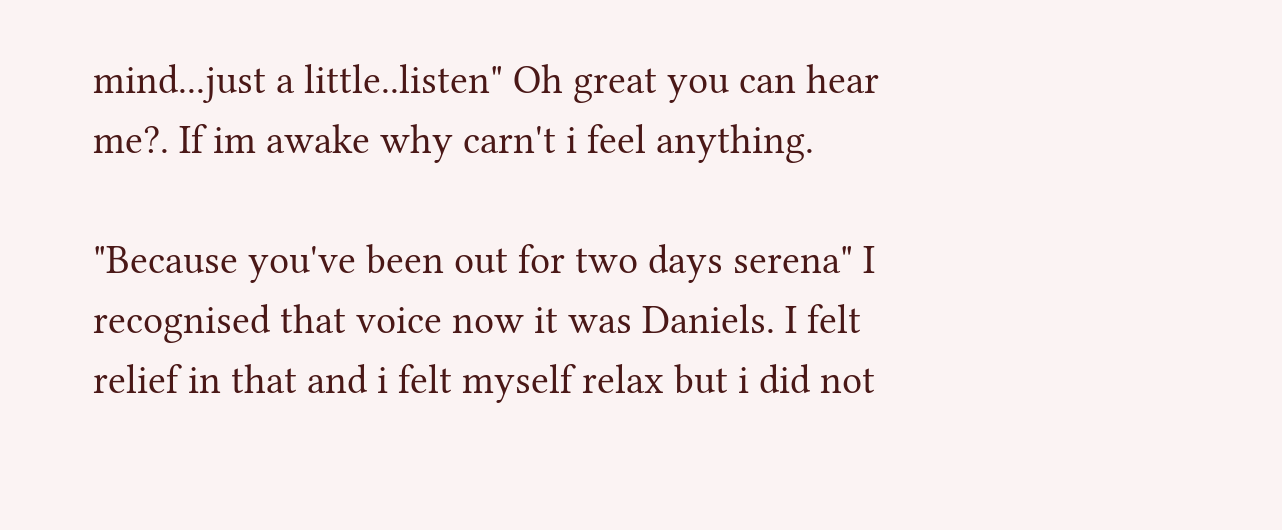mind...just a little..listen" Oh great you can hear me?. If im awake why carn't i feel anything.

"Because you've been out for two days serena" I recognised that voice now it was Daniels. I felt relief in that and i felt myself relax but i did not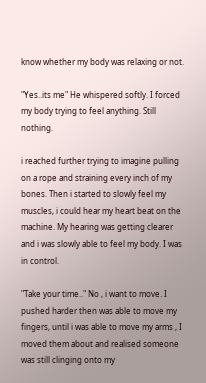know whether my body was relaxing or not.

"Yes..its me" He whispered softly. I forced my body trying to feel anything. Still nothing.

i reached further trying to imagine pulling on a rope and straining every inch of my bones. Then i started to slowly feel my muscles, i could hear my heart beat on the machine. My hearing was getting clearer and i was slowly able to feel my body. I was in control.

"Take your time.." No , i want to move. I pushed harder then was able to move my fingers, until i was able to move my arms , I moved them about and realised someone was still clinging onto my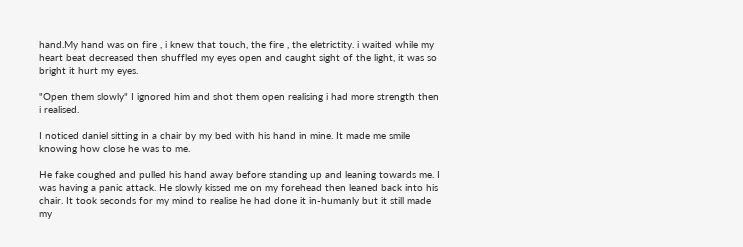hand.My hand was on fire , i knew that touch, the fire , the eletrictity. i waited while my heart beat decreased then shuffled my eyes open and caught sight of the light, it was so bright it hurt my eyes.

"Open them slowly" I ignored him and shot them open realising i had more strength then i realised.

I noticed daniel sitting in a chair by my bed with his hand in mine. It made me smile knowing how close he was to me.

He fake coughed and pulled his hand away before standing up and leaning towards me. I was having a panic attack. He slowly kissed me on my forehead then leaned back into his chair. It took seconds for my mind to realise he had done it in-humanly but it still made my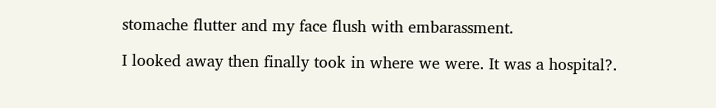stomache flutter and my face flush with embarassment.

I looked away then finally took in where we were. It was a hospital?.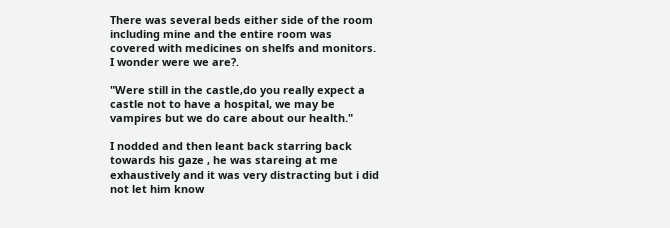There was several beds either side of the room including mine and the entire room was covered with medicines on shelfs and monitors. I wonder were we are?.

"Were still in the castle,do you really expect a castle not to have a hospital, we may be vampires but we do care about our health."

I nodded and then leant back starring back towards his gaze , he was stareing at me exhaustively and it was very distracting but i did not let him know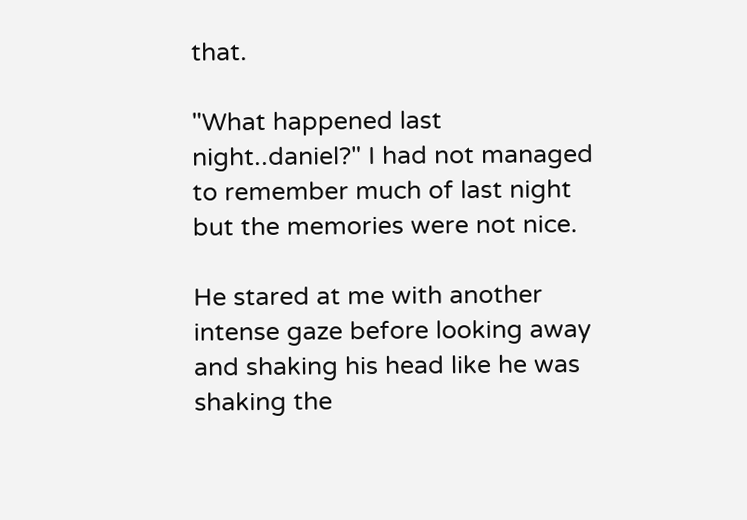that.

"What happened last night..daniel?" I had not managed to remember much of last night but the memories were not nice.

He stared at me with another intense gaze before looking away and shaking his head like he was shaking the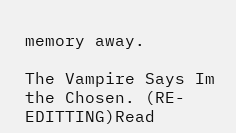memory away.

The Vampire Says Im the Chosen. (RE-EDITTING)Read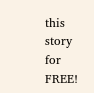this story for FREE!